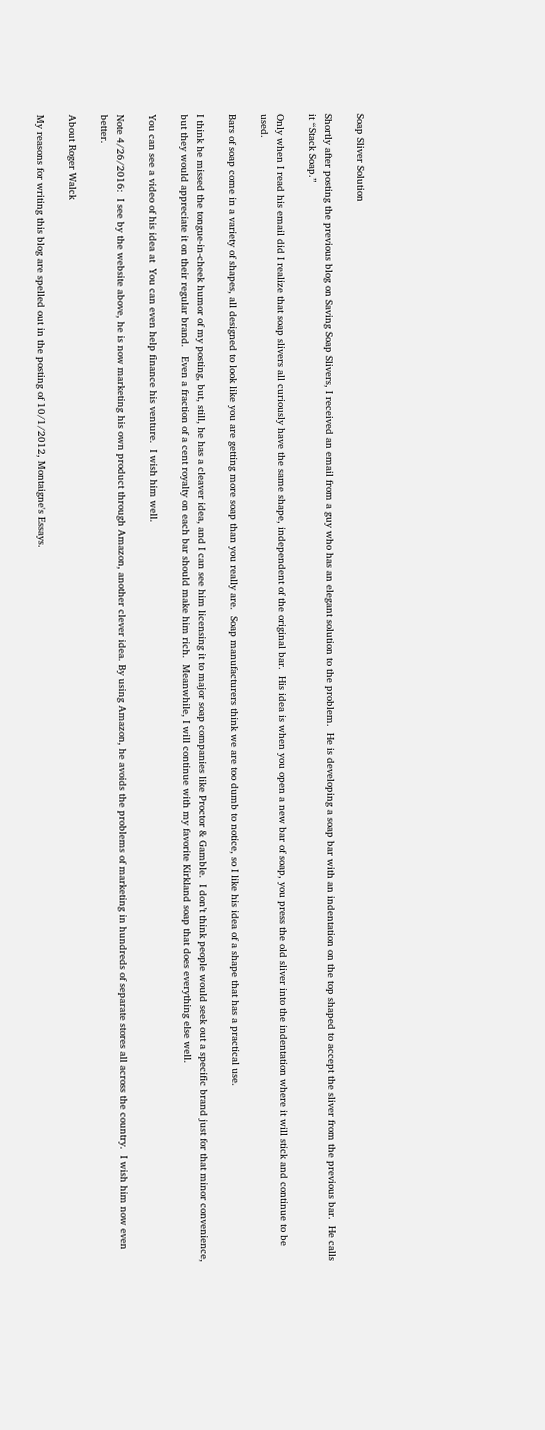Soap Sliver Solution

Shortly after posting the previous blog on Saving Soap Slivers, I received an email from a guy who has an elegant solution to the problem.  He is developing a soap bar with an indentation on the top shaped to accept the sliver from the previous bar.  He calls it “Stack Soap.”

Only when I read his email did I realize that soap slivers all curiously have the same shape, independent of the original bar.  His idea is when you open a new bar of soap, you press the old sliver into the indentation where it will stick and continue to be used.

Bars of soap come in a variety of shapes, all designed to look like you are getting more soap than you really are.  Soap manufacturers think we are too dumb to notice, so I like his idea of a shape that has a practical use.

I think he missed the tongue-in-cheek humor of my posting, but, still, he has a cleaver idea, and I can see him licensing it to major soap companies like Proctor & Gamble.  I don’t think people would seek out a specific brand just for that minor convenience, but they would appreciate it on their regular brand.   Even a fraction of a cent royalty on each bar should make him rich.  Meanwhile, I will continue with my favorite Kirkland soap that does everything else well.

You can see a video of his idea at  You can even help finance his venture.  I wish him well.

Note 4/26/2016:  I see by the website above, he is now marketing his own product through Amazon, another clever idea. By using Amazon, he avoids the problems of marketing in hundreds of separate stores all across the country.  I wish him now even better.

About Roger Walck

My reasons for writing this blog are spelled out in the posting of 10/1/2012, Montaigne's Essays.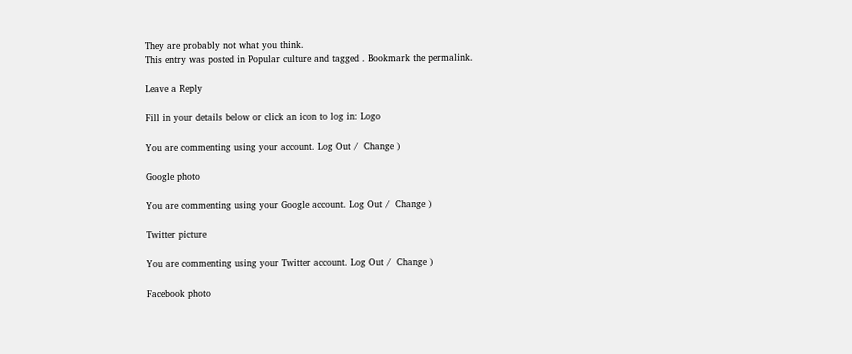They are probably not what you think.
This entry was posted in Popular culture and tagged . Bookmark the permalink.

Leave a Reply

Fill in your details below or click an icon to log in: Logo

You are commenting using your account. Log Out /  Change )

Google photo

You are commenting using your Google account. Log Out /  Change )

Twitter picture

You are commenting using your Twitter account. Log Out /  Change )

Facebook photo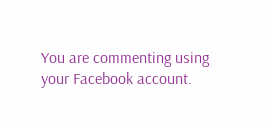You are commenting using your Facebook account.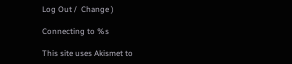Log Out /  Change )

Connecting to %s

This site uses Akismet to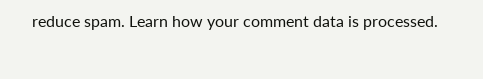reduce spam. Learn how your comment data is processed.